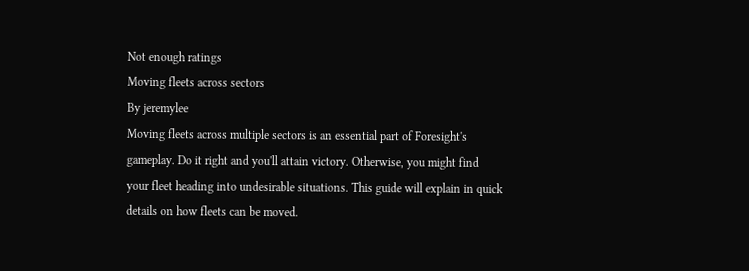Not enough ratings
Moving fleets across sectors
By jeremylee
Moving fleets across multiple sectors is an essential part of Foresight's gameplay. Do it right and you'll attain victory. Otherwise, you might find your fleet heading into undesirable situations. This guide will explain in quick details on how fleets can be moved.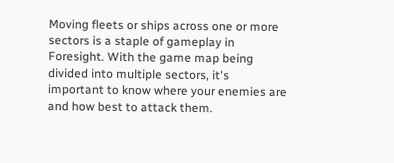Moving fleets or ships across one or more sectors is a staple of gameplay in Foresight. With the game map being divided into multiple sectors, it's important to know where your enemies are and how best to attack them.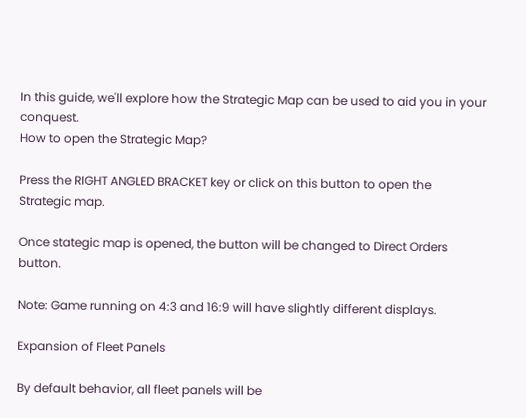In this guide, we'll explore how the Strategic Map can be used to aid you in your conquest.
How to open the Strategic Map?

Press the RIGHT ANGLED BRACKET key or click on this button to open the Strategic map.

Once stategic map is opened, the button will be changed to Direct Orders button.

Note: Game running on 4:3 and 16:9 will have slightly different displays.

Expansion of Fleet Panels

By default behavior, all fleet panels will be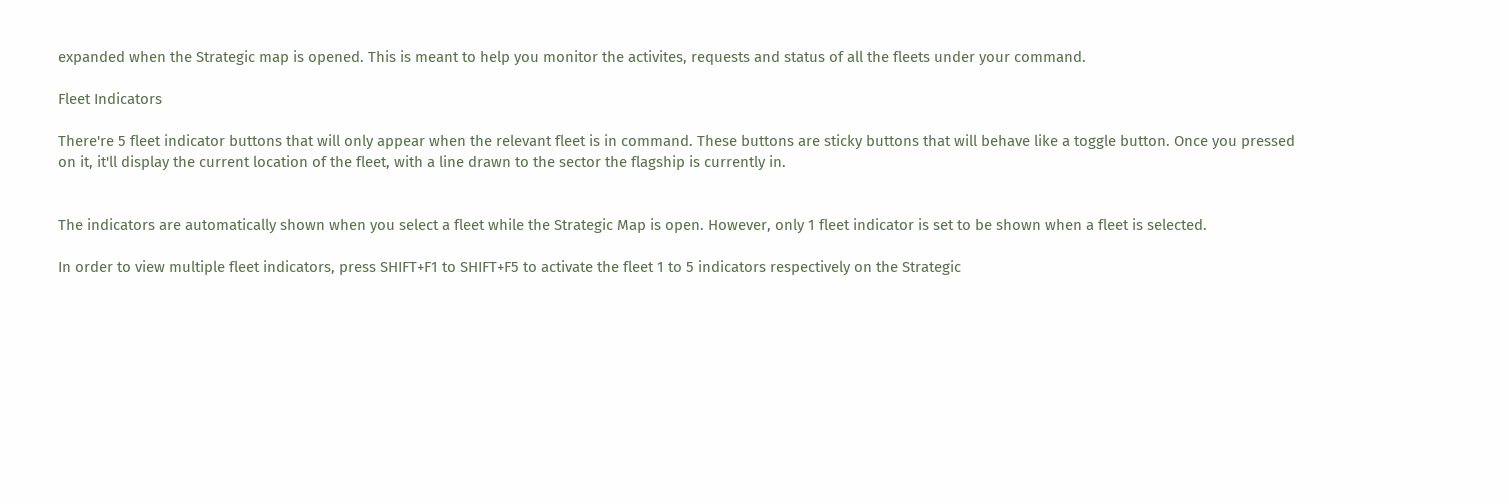expanded when the Strategic map is opened. This is meant to help you monitor the activites, requests and status of all the fleets under your command.

Fleet Indicators

There're 5 fleet indicator buttons that will only appear when the relevant fleet is in command. These buttons are sticky buttons that will behave like a toggle button. Once you pressed on it, it'll display the current location of the fleet, with a line drawn to the sector the flagship is currently in.


The indicators are automatically shown when you select a fleet while the Strategic Map is open. However, only 1 fleet indicator is set to be shown when a fleet is selected.

In order to view multiple fleet indicators, press SHIFT+F1 to SHIFT+F5 to activate the fleet 1 to 5 indicators respectively on the Strategic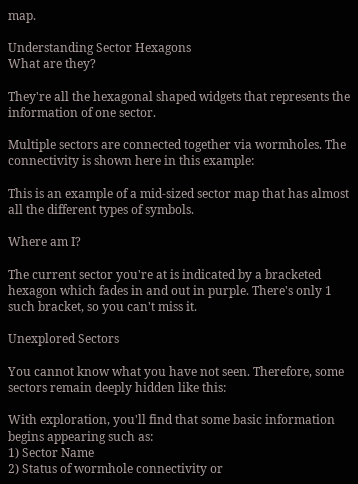map.

Understanding Sector Hexagons
What are they?

They're all the hexagonal shaped widgets that represents the information of one sector.

Multiple sectors are connected together via wormholes. The connectivity is shown here in this example:

This is an example of a mid-sized sector map that has almost all the different types of symbols.

Where am I?

The current sector you're at is indicated by a bracketed hexagon which fades in and out in purple. There's only 1 such bracket, so you can't miss it.

Unexplored Sectors

You cannot know what you have not seen. Therefore, some sectors remain deeply hidden like this:

With exploration, you'll find that some basic information begins appearing such as:
1) Sector Name
2) Status of wormhole connectivity or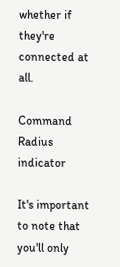whether if they're connected at all.

Command Radius indicator

It's important to note that you'll only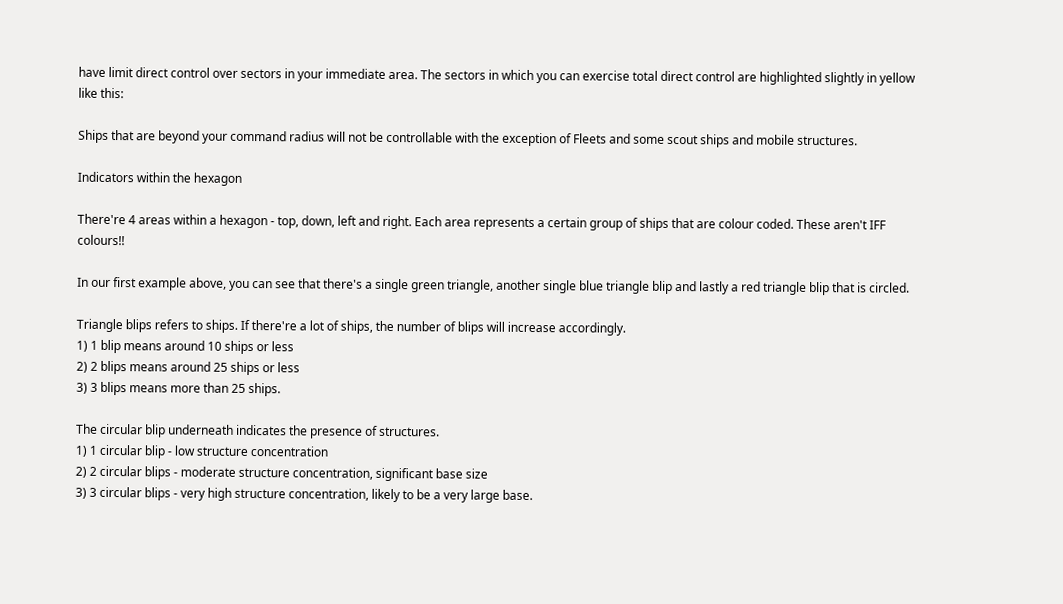have limit direct control over sectors in your immediate area. The sectors in which you can exercise total direct control are highlighted slightly in yellow like this:

Ships that are beyond your command radius will not be controllable with the exception of Fleets and some scout ships and mobile structures.

Indicators within the hexagon

There're 4 areas within a hexagon - top, down, left and right. Each area represents a certain group of ships that are colour coded. These aren't IFF colours!!

In our first example above, you can see that there's a single green triangle, another single blue triangle blip and lastly a red triangle blip that is circled.

Triangle blips refers to ships. If there're a lot of ships, the number of blips will increase accordingly.
1) 1 blip means around 10 ships or less
2) 2 blips means around 25 ships or less
3) 3 blips means more than 25 ships.

The circular blip underneath indicates the presence of structures.
1) 1 circular blip - low structure concentration
2) 2 circular blips - moderate structure concentration, significant base size
3) 3 circular blips - very high structure concentration, likely to be a very large base.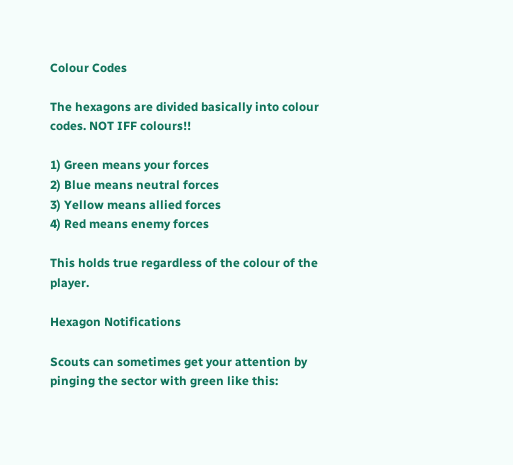Colour Codes

The hexagons are divided basically into colour codes. NOT IFF colours!!

1) Green means your forces
2) Blue means neutral forces
3) Yellow means allied forces
4) Red means enemy forces

This holds true regardless of the colour of the player.

Hexagon Notifications

Scouts can sometimes get your attention by pinging the sector with green like this: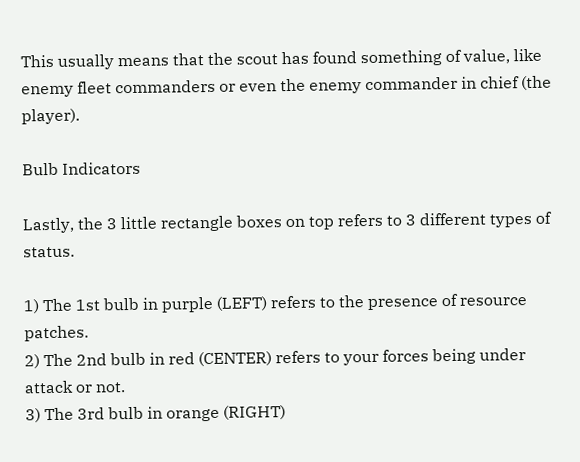This usually means that the scout has found something of value, like enemy fleet commanders or even the enemy commander in chief (the player).

Bulb Indicators

Lastly, the 3 little rectangle boxes on top refers to 3 different types of status.

1) The 1st bulb in purple (LEFT) refers to the presence of resource patches.
2) The 2nd bulb in red (CENTER) refers to your forces being under attack or not.
3) The 3rd bulb in orange (RIGHT)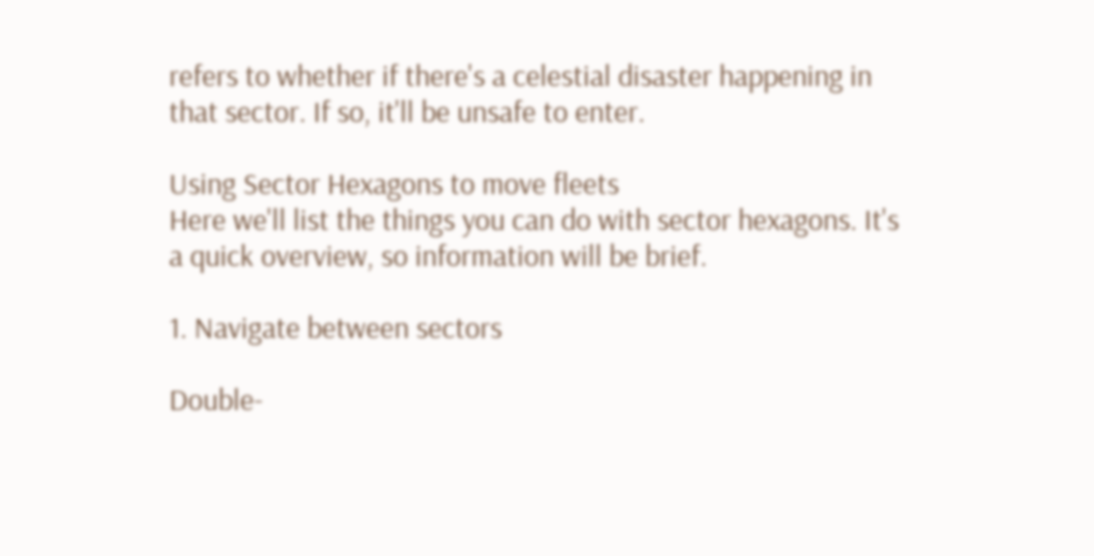refers to whether if there's a celestial disaster happening in that sector. If so, it'll be unsafe to enter.

Using Sector Hexagons to move fleets
Here we'll list the things you can do with sector hexagons. It's a quick overview, so information will be brief.

1. Navigate between sectors

Double-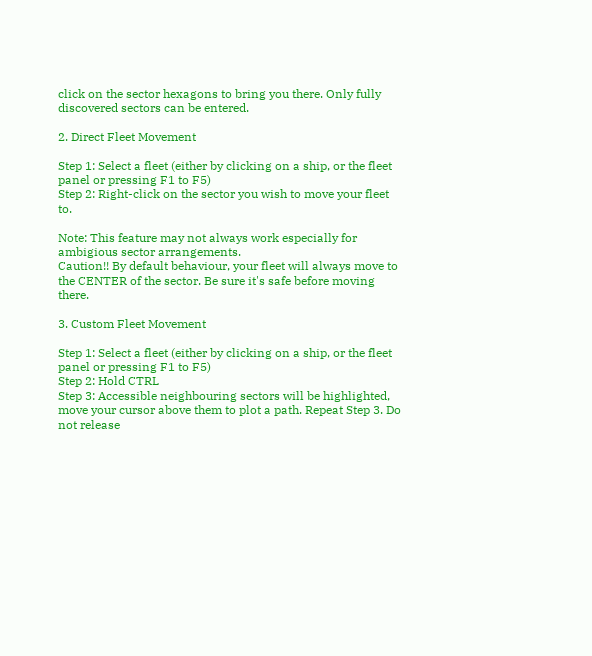click on the sector hexagons to bring you there. Only fully discovered sectors can be entered.

2. Direct Fleet Movement

Step 1: Select a fleet (either by clicking on a ship, or the fleet panel or pressing F1 to F5)
Step 2: Right-click on the sector you wish to move your fleet to.

Note: This feature may not always work especially for ambigious sector arrangements.
Caution!! By default behaviour, your fleet will always move to the CENTER of the sector. Be sure it's safe before moving there.

3. Custom Fleet Movement

Step 1: Select a fleet (either by clicking on a ship, or the fleet panel or pressing F1 to F5)
Step 2: Hold CTRL
Step 3: Accessible neighbouring sectors will be highlighted, move your cursor above them to plot a path. Repeat Step 3. Do not release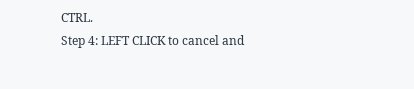CTRL.
Step 4: LEFT CLICK to cancel and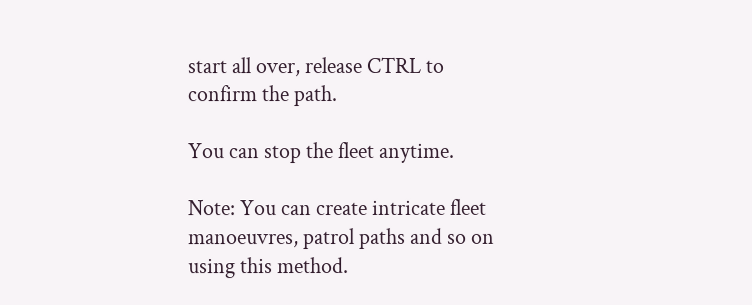start all over, release CTRL to confirm the path.

You can stop the fleet anytime.

Note: You can create intricate fleet manoeuvres, patrol paths and so on using this method.